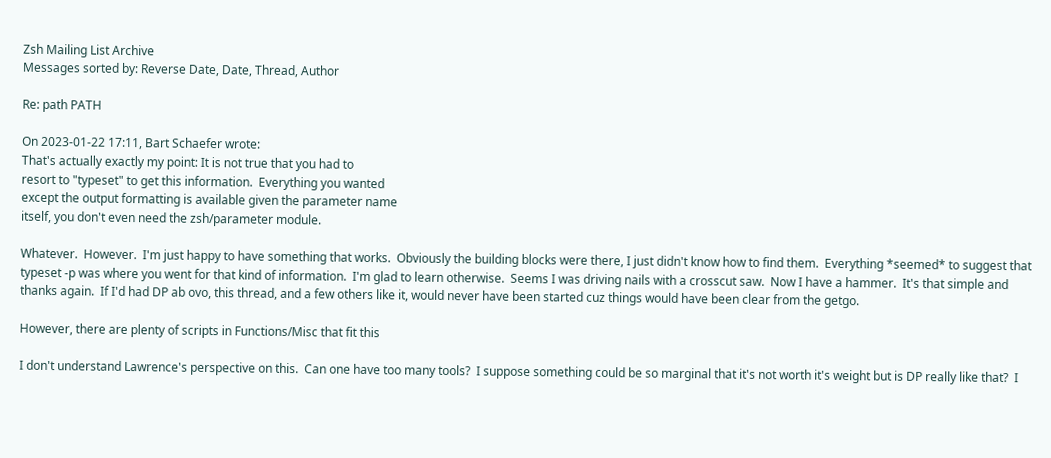Zsh Mailing List Archive
Messages sorted by: Reverse Date, Date, Thread, Author

Re: path PATH

On 2023-01-22 17:11, Bart Schaefer wrote:
That's actually exactly my point: It is not true that you had to
resort to "typeset" to get this information.  Everything you wanted
except the output formatting is available given the parameter name
itself, you don't even need the zsh/parameter module.

Whatever.  However.  I'm just happy to have something that works.  Obviously the building blocks were there, I just didn't know how to find them.  Everything *seemed* to suggest that typeset -p was where you went for that kind of information.  I'm glad to learn otherwise.  Seems I was driving nails with a crosscut saw.  Now I have a hammer.  It's that simple and thanks again.  If I'd had DP ab ovo, this thread, and a few others like it, would never have been started cuz things would have been clear from the getgo.

However, there are plenty of scripts in Functions/Misc that fit this

I don't understand Lawrence's perspective on this.  Can one have too many tools?  I suppose something could be so marginal that it's not worth it's weight but is DP really like that?  I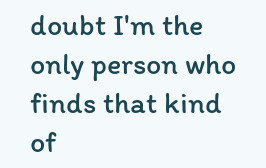doubt I'm the only person who finds that kind of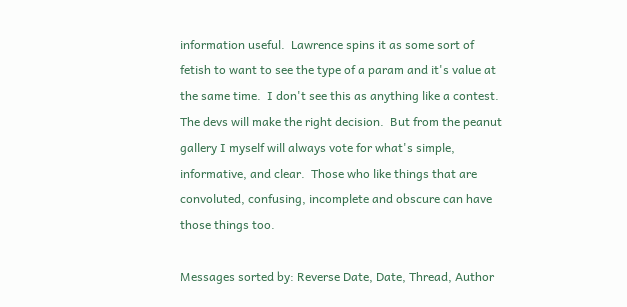information useful.  Lawrence spins it as some sort of fetish to want to see the type of a param and it's value at the same time.  I don't see this as anything like a contest.  The devs will make the right decision.  But from the peanut gallery I myself will always vote for what's simple, informative, and clear.  Those who like things that are convoluted, confusing, incomplete and obscure can have those things too.

Messages sorted by: Reverse Date, Date, Thread, Author